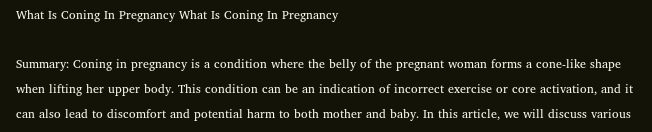What Is Coning In Pregnancy What Is Coning In Pregnancy

Summary: Coning in pregnancy is a condition where the belly of the pregnant woman forms a cone-like shape when lifting her upper body. This condition can be an indication of incorrect exercise or core activation, and it can also lead to discomfort and potential harm to both mother and baby. In this article, we will discuss various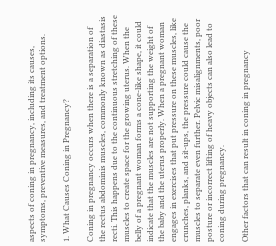aspects of coning in pregnancy, including its causes, symptoms, preventive measures, and treatment options.

1. What Causes Coning in Pregnancy?

Coning in pregnancy occurs when there is a separation of the rectus abdominis muscles, commonly known as diastasis recti. This happens due to the continuous stretching of these muscles to create space for the growing uterus. When the belly of a pregnant woman forms a cone-like shape, it could indicate that the muscles are not supporting the weight of the baby and the uterus properly. When a pregnant woman engages in exercises that put pressure on these muscles, like crunches, planks, and sit-ups, the pressure could cause the muscles to separate even further. Pelvic misalignments, poor posture or incorrect lifting of heavy objects can also lead to coning during pregnancy.

Other factors that can result in coning in pregnancy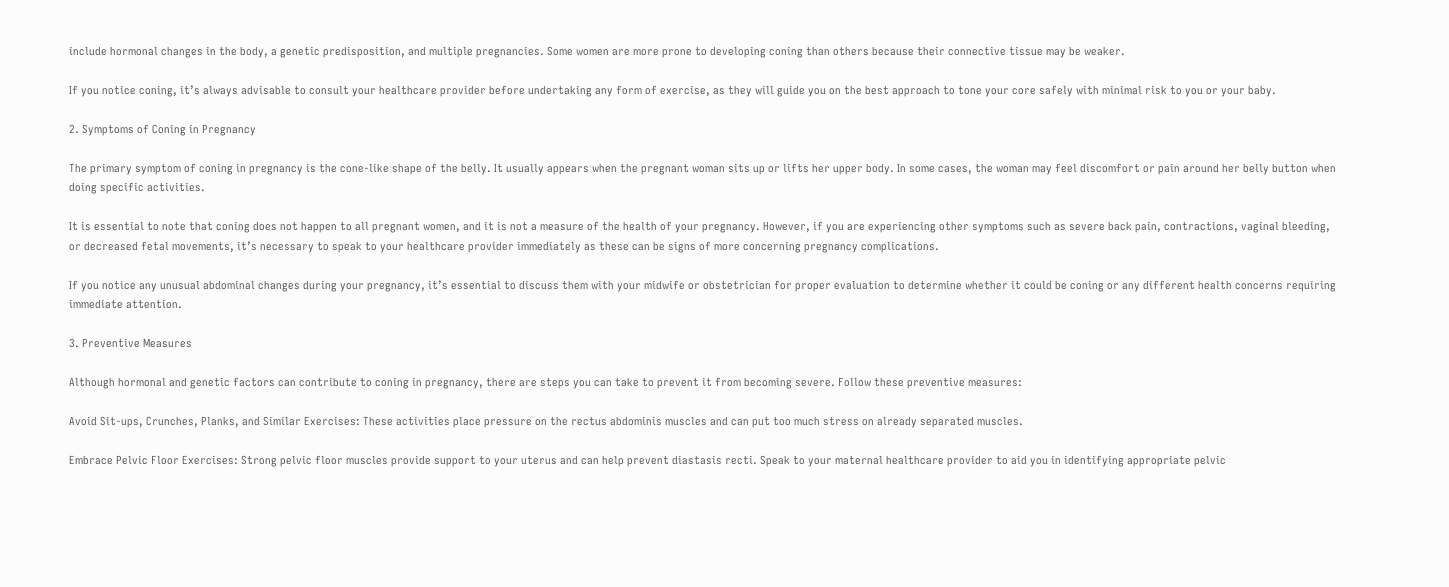include hormonal changes in the body, a genetic predisposition, and multiple pregnancies. Some women are more prone to developing coning than others because their connective tissue may be weaker.

If you notice coning, it’s always advisable to consult your healthcare provider before undertaking any form of exercise, as they will guide you on the best approach to tone your core safely with minimal risk to you or your baby.

2. Symptoms of Coning in Pregnancy

The primary symptom of coning in pregnancy is the cone-like shape of the belly. It usually appears when the pregnant woman sits up or lifts her upper body. In some cases, the woman may feel discomfort or pain around her belly button when doing specific activities.

It is essential to note that coning does not happen to all pregnant women, and it is not a measure of the health of your pregnancy. However, if you are experiencing other symptoms such as severe back pain, contractions, vaginal bleeding, or decreased fetal movements, it’s necessary to speak to your healthcare provider immediately as these can be signs of more concerning pregnancy complications.

If you notice any unusual abdominal changes during your pregnancy, it’s essential to discuss them with your midwife or obstetrician for proper evaluation to determine whether it could be coning or any different health concerns requiring immediate attention.

3. Preventive Measures

Although hormonal and genetic factors can contribute to coning in pregnancy, there are steps you can take to prevent it from becoming severe. Follow these preventive measures:

Avoid Sit-ups, Crunches, Planks, and Similar Exercises: These activities place pressure on the rectus abdominis muscles and can put too much stress on already separated muscles.

Embrace Pelvic Floor Exercises: Strong pelvic floor muscles provide support to your uterus and can help prevent diastasis recti. Speak to your maternal healthcare provider to aid you in identifying appropriate pelvic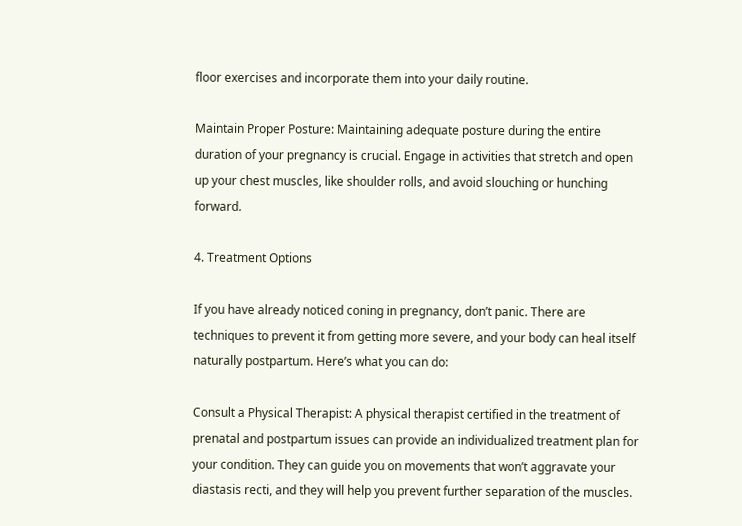floor exercises and incorporate them into your daily routine.

Maintain Proper Posture: Maintaining adequate posture during the entire duration of your pregnancy is crucial. Engage in activities that stretch and open up your chest muscles, like shoulder rolls, and avoid slouching or hunching forward.

4. Treatment Options

If you have already noticed coning in pregnancy, don’t panic. There are techniques to prevent it from getting more severe, and your body can heal itself naturally postpartum. Here’s what you can do:

Consult a Physical Therapist: A physical therapist certified in the treatment of prenatal and postpartum issues can provide an individualized treatment plan for your condition. They can guide you on movements that won’t aggravate your diastasis recti, and they will help you prevent further separation of the muscles.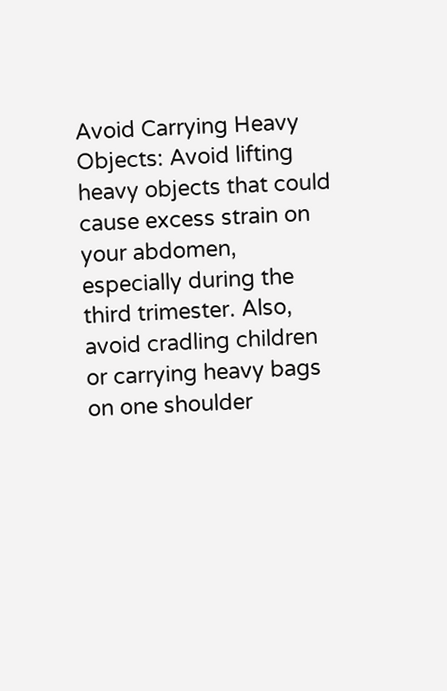Avoid Carrying Heavy Objects: Avoid lifting heavy objects that could cause excess strain on your abdomen, especially during the third trimester. Also, avoid cradling children or carrying heavy bags on one shoulder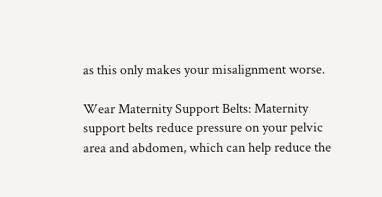as this only makes your misalignment worse.

Wear Maternity Support Belts: Maternity support belts reduce pressure on your pelvic area and abdomen, which can help reduce the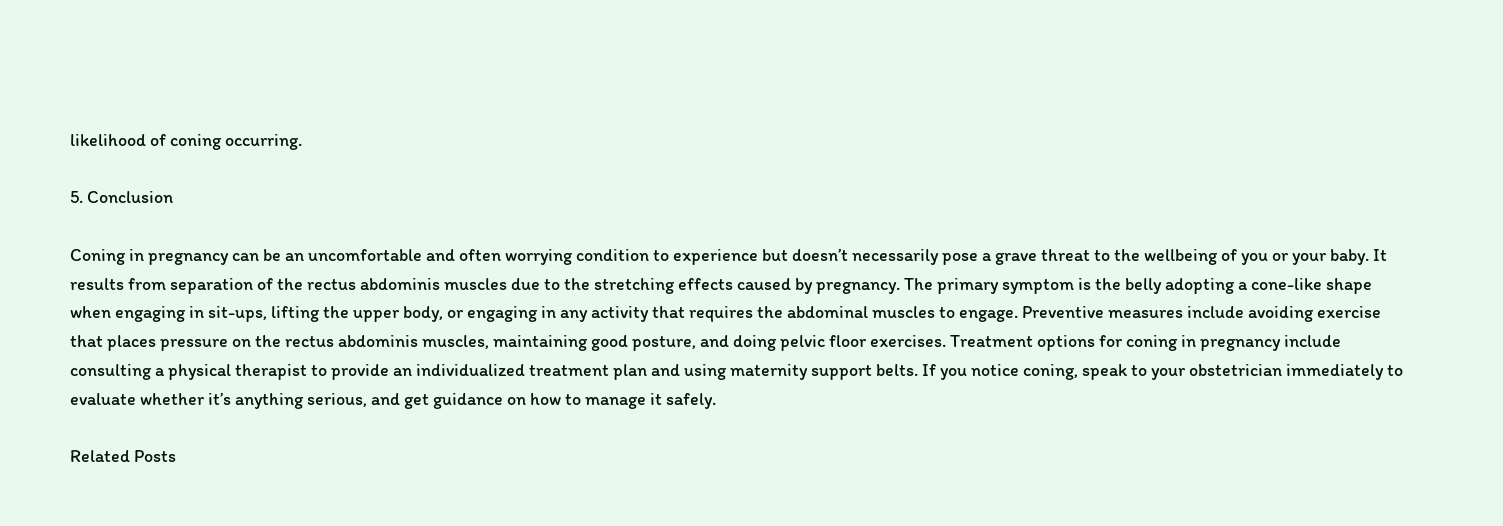likelihood of coning occurring.

5. Conclusion

Coning in pregnancy can be an uncomfortable and often worrying condition to experience but doesn’t necessarily pose a grave threat to the wellbeing of you or your baby. It results from separation of the rectus abdominis muscles due to the stretching effects caused by pregnancy. The primary symptom is the belly adopting a cone-like shape when engaging in sit-ups, lifting the upper body, or engaging in any activity that requires the abdominal muscles to engage. Preventive measures include avoiding exercise that places pressure on the rectus abdominis muscles, maintaining good posture, and doing pelvic floor exercises. Treatment options for coning in pregnancy include consulting a physical therapist to provide an individualized treatment plan and using maternity support belts. If you notice coning, speak to your obstetrician immediately to evaluate whether it’s anything serious, and get guidance on how to manage it safely.

Related Posts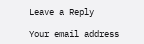Leave a Reply

Your email address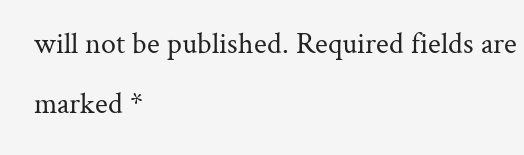will not be published. Required fields are marked *